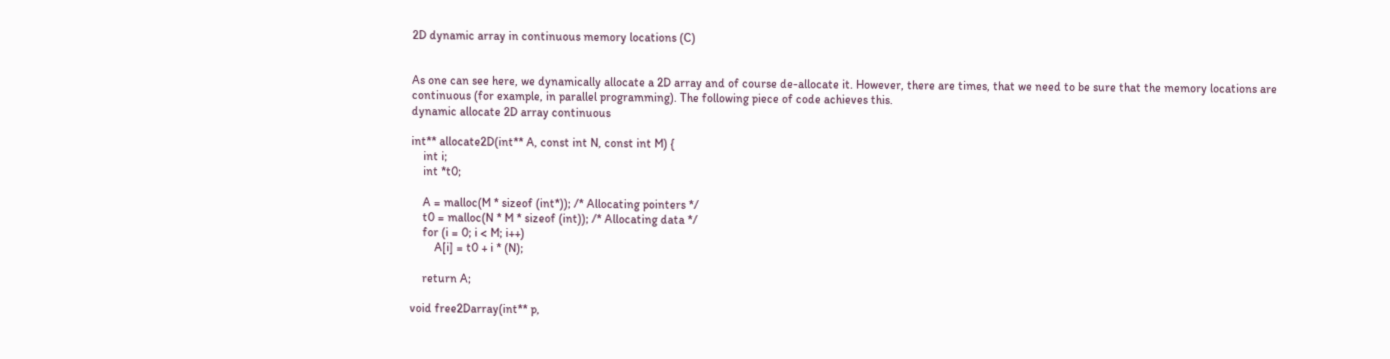2D dynamic array in continuous memory locations (C)


As one can see here, we dynamically allocate a 2D array and of course de-allocate it. However, there are times, that we need to be sure that the memory locations are continuous (for example, in parallel programming). The following piece of code achieves this.
dynamic allocate 2D array continuous

int** allocate2D(int** A, const int N, const int M) {
    int i;
    int *t0;

    A = malloc(M * sizeof (int*)); /* Allocating pointers */
    t0 = malloc(N * M * sizeof (int)); /* Allocating data */
    for (i = 0; i < M; i++)
        A[i] = t0 + i * (N);

    return A;

void free2Darray(int** p,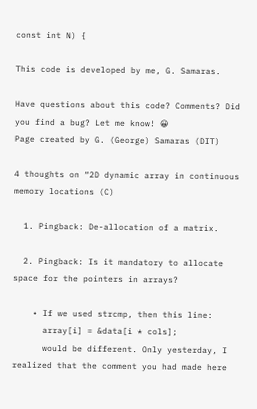const int N) {

This code is developed by me, G. Samaras.

Have questions about this code? Comments? Did you find a bug? Let me know! 😀
Page created by G. (George) Samaras (DIT)

4 thoughts on “2D dynamic array in continuous memory locations (C)

  1. Pingback: De-allocation of a matrix.

  2. Pingback: Is it mandatory to allocate space for the pointers in arrays?

    • If we used strcmp, then this line:
      array[i] = &data[i * cols];
      would be different. Only yesterday, I realized that the comment you had made here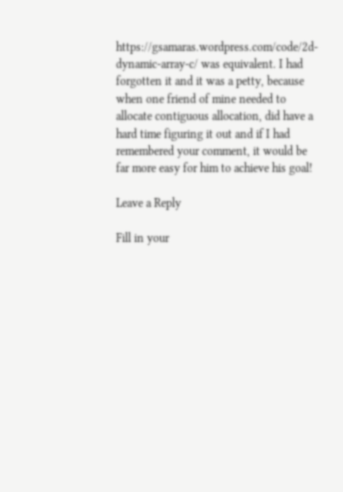https://gsamaras.wordpress.com/code/2d-dynamic-array-c/ was equivalent. I had forgotten it and it was a petty, because when one friend of mine needed to allocate contiguous allocation, did have a hard time figuring it out and if I had remembered your comment, it would be far more easy for him to achieve his goal!

Leave a Reply

Fill in your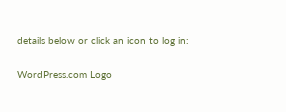details below or click an icon to log in:

WordPress.com Logo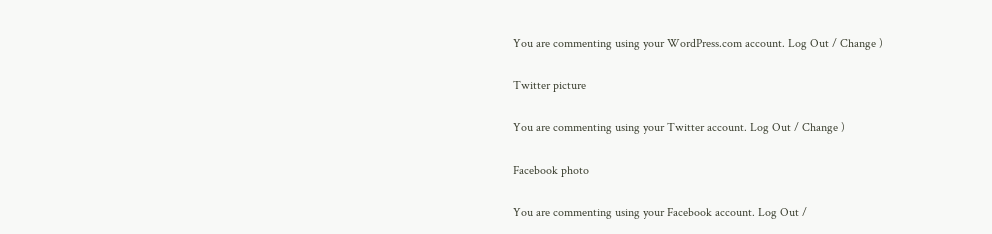You are commenting using your WordPress.com account. Log Out / Change )

Twitter picture

You are commenting using your Twitter account. Log Out / Change )

Facebook photo

You are commenting using your Facebook account. Log Out /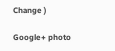Change )

Google+ photo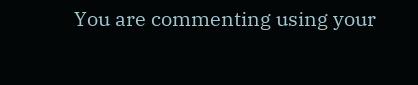You are commenting using your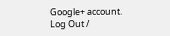Google+ account. Log Out /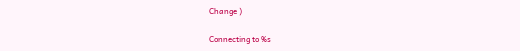Change )

Connecting to %s